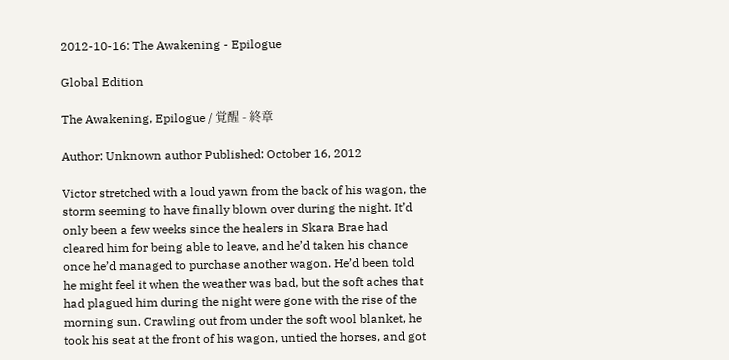2012-10-16: The Awakening - Epilogue

Global Edition

The Awakening, Epilogue / 覚醒 - 終章

Author: Unknown author Published: October 16, 2012

Victor stretched with a loud yawn from the back of his wagon, the storm seeming to have finally blown over during the night. It’d only been a few weeks since the healers in Skara Brae had cleared him for being able to leave, and he’d taken his chance once he’d managed to purchase another wagon. He’d been told he might feel it when the weather was bad, but the soft aches that had plagued him during the night were gone with the rise of the morning sun. Crawling out from under the soft wool blanket, he took his seat at the front of his wagon, untied the horses, and got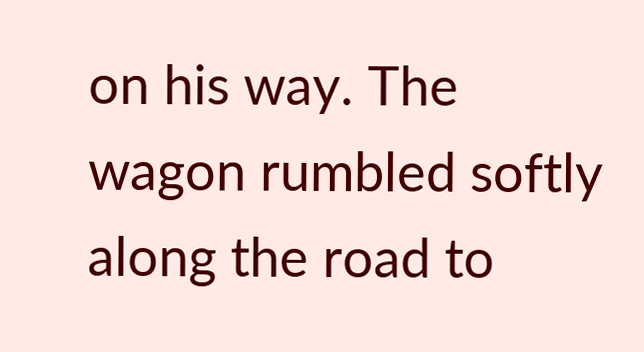on his way. The wagon rumbled softly along the road to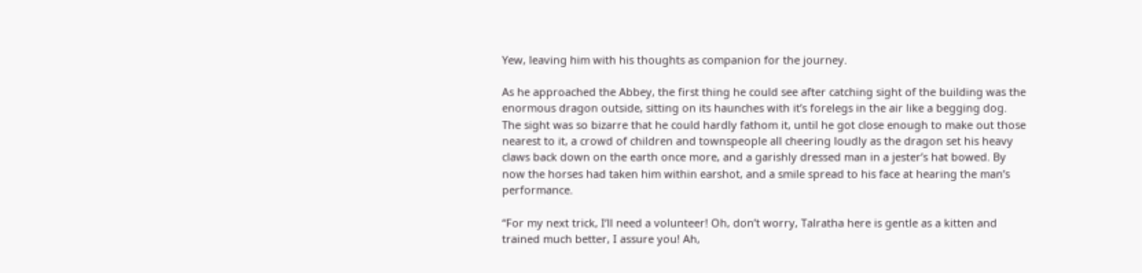Yew, leaving him with his thoughts as companion for the journey.

As he approached the Abbey, the first thing he could see after catching sight of the building was the enormous dragon outside, sitting on its haunches with it’s forelegs in the air like a begging dog. The sight was so bizarre that he could hardly fathom it, until he got close enough to make out those nearest to it, a crowd of children and townspeople all cheering loudly as the dragon set his heavy claws back down on the earth once more, and a garishly dressed man in a jester’s hat bowed. By now the horses had taken him within earshot, and a smile spread to his face at hearing the man’s performance.

“For my next trick, I’ll need a volunteer! Oh, don’t worry, Talratha here is gentle as a kitten and trained much better, I assure you! Ah,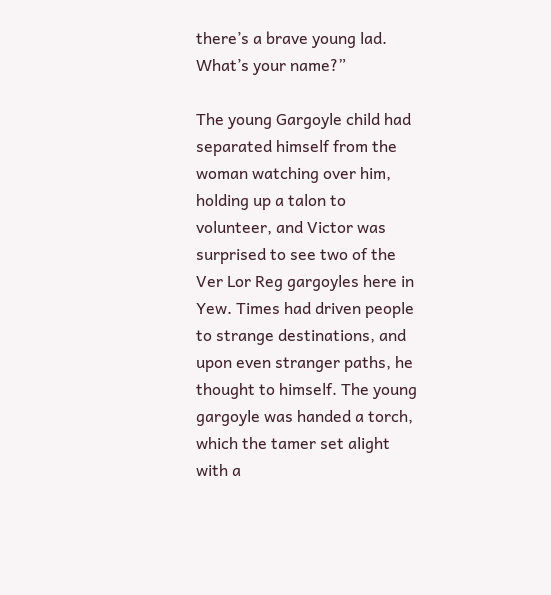there’s a brave young lad. What’s your name?”

The young Gargoyle child had separated himself from the woman watching over him, holding up a talon to volunteer, and Victor was surprised to see two of the Ver Lor Reg gargoyles here in Yew. Times had driven people to strange destinations, and upon even stranger paths, he thought to himself. The young gargoyle was handed a torch, which the tamer set alight with a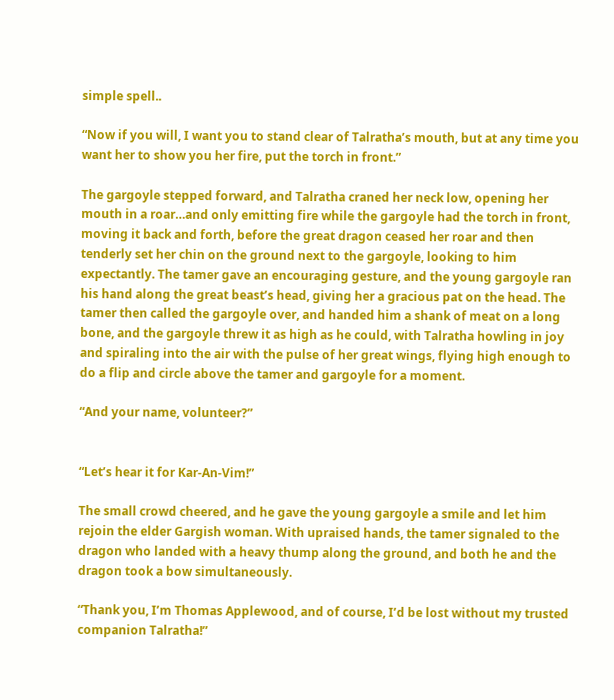simple spell..

“Now if you will, I want you to stand clear of Talratha’s mouth, but at any time you want her to show you her fire, put the torch in front.”

The gargoyle stepped forward, and Talratha craned her neck low, opening her mouth in a roar…and only emitting fire while the gargoyle had the torch in front, moving it back and forth, before the great dragon ceased her roar and then tenderly set her chin on the ground next to the gargoyle, looking to him expectantly. The tamer gave an encouraging gesture, and the young gargoyle ran his hand along the great beast’s head, giving her a gracious pat on the head. The tamer then called the gargoyle over, and handed him a shank of meat on a long bone, and the gargoyle threw it as high as he could, with Talratha howling in joy and spiraling into the air with the pulse of her great wings, flying high enough to do a flip and circle above the tamer and gargoyle for a moment.

“And your name, volunteer?”


“Let’s hear it for Kar-An-Vim!”

The small crowd cheered, and he gave the young gargoyle a smile and let him rejoin the elder Gargish woman. With upraised hands, the tamer signaled to the dragon who landed with a heavy thump along the ground, and both he and the dragon took a bow simultaneously.

“Thank you, I’m Thomas Applewood, and of course, I’d be lost without my trusted companion Talratha!”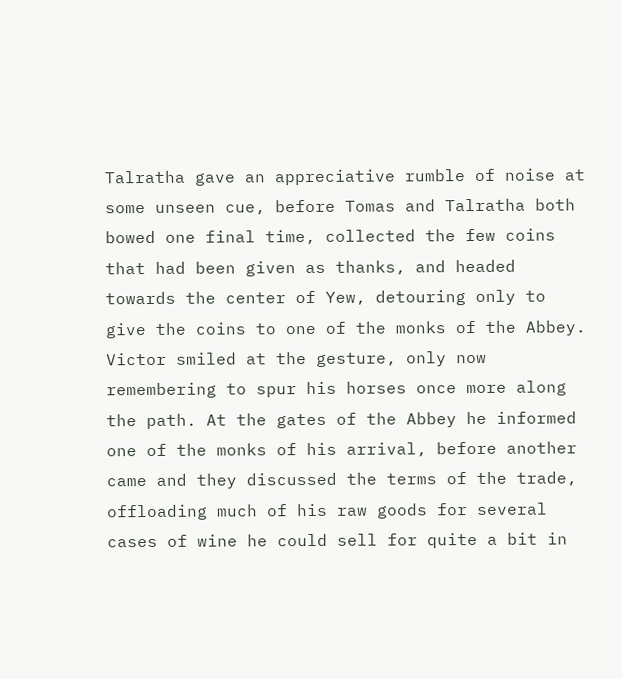Talratha gave an appreciative rumble of noise at some unseen cue, before Tomas and Talratha both bowed one final time, collected the few coins that had been given as thanks, and headed towards the center of Yew, detouring only to give the coins to one of the monks of the Abbey. Victor smiled at the gesture, only now remembering to spur his horses once more along the path. At the gates of the Abbey he informed one of the monks of his arrival, before another came and they discussed the terms of the trade, offloading much of his raw goods for several cases of wine he could sell for quite a bit in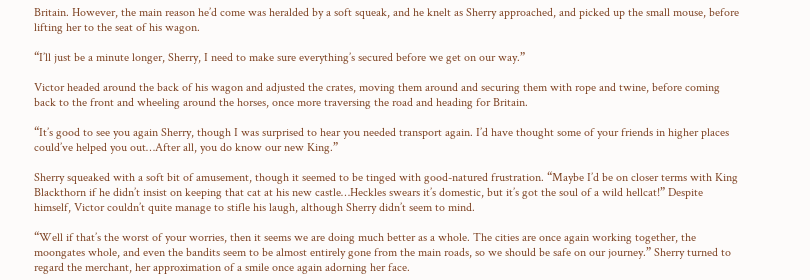Britain. However, the main reason he’d come was heralded by a soft squeak, and he knelt as Sherry approached, and picked up the small mouse, before lifting her to the seat of his wagon.

“I’ll just be a minute longer, Sherry, I need to make sure everything’s secured before we get on our way.”

Victor headed around the back of his wagon and adjusted the crates, moving them around and securing them with rope and twine, before coming back to the front and wheeling around the horses, once more traversing the road and heading for Britain.

“It’s good to see you again Sherry, though I was surprised to hear you needed transport again. I’d have thought some of your friends in higher places could’ve helped you out…After all, you do know our new King.”

Sherry squeaked with a soft bit of amusement, though it seemed to be tinged with good-natured frustration. “Maybe I’d be on closer terms with King Blackthorn if he didn’t insist on keeping that cat at his new castle…Heckles swears it’s domestic, but it’s got the soul of a wild hellcat!” Despite himself, Victor couldn’t quite manage to stifle his laugh, although Sherry didn’t seem to mind.

“Well if that’s the worst of your worries, then it seems we are doing much better as a whole. The cities are once again working together, the moongates whole, and even the bandits seem to be almost entirely gone from the main roads, so we should be safe on our journey.” Sherry turned to regard the merchant, her approximation of a smile once again adorning her face.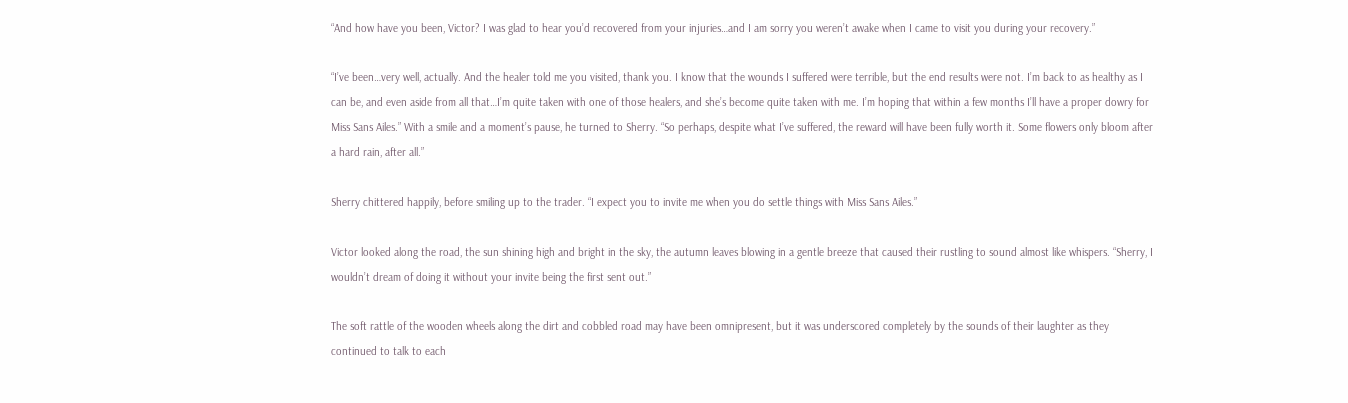“And how have you been, Victor? I was glad to hear you’d recovered from your injuries…and I am sorry you weren’t awake when I came to visit you during your recovery.”

“I’ve been…very well, actually. And the healer told me you visited, thank you. I know that the wounds I suffered were terrible, but the end results were not. I’m back to as healthy as I can be, and even aside from all that…I’m quite taken with one of those healers, and she’s become quite taken with me. I’m hoping that within a few months I’ll have a proper dowry for Miss Sans Ailes.” With a smile and a moment’s pause, he turned to Sherry. “So perhaps, despite what I’ve suffered, the reward will have been fully worth it. Some flowers only bloom after a hard rain, after all.”

Sherry chittered happily, before smiling up to the trader. “I expect you to invite me when you do settle things with Miss Sans Ailes.”

Victor looked along the road, the sun shining high and bright in the sky, the autumn leaves blowing in a gentle breeze that caused their rustling to sound almost like whispers. “Sherry, I wouldn’t dream of doing it without your invite being the first sent out.”

The soft rattle of the wooden wheels along the dirt and cobbled road may have been omnipresent, but it was underscored completely by the sounds of their laughter as they continued to talk to each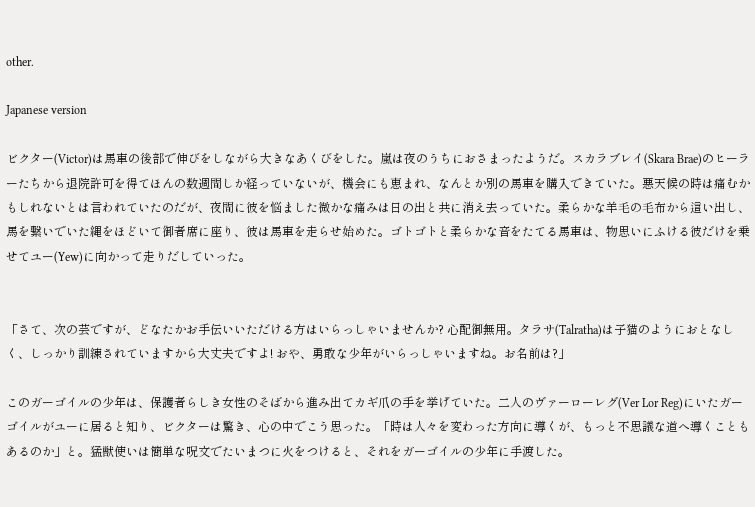other.

Japanese version

ビクター(Victor)は馬車の後部で伸びをしながら大きなあくびをした。嵐は夜のうちにおさまったようだ。スカラブレイ(Skara Brae)のヒーラーたちから退院許可を得てほんの数週間しか経っていないが、機会にも恵まれ、なんとか別の馬車を購入できていた。悪天候の時は痛むかもしれないとは言われていたのだが、夜間に彼を悩ました微かな痛みは日の出と共に消え去っていた。柔らかな羊毛の毛布から這い出し、馬を繋いでいた縄をほどいて御者席に座り、彼は馬車を走らせ始めた。ゴトゴトと柔らかな音をたてる馬車は、物思いにふける彼だけを乗せてユー(Yew)に向かって走りだしていった。


「さて、次の芸ですが、どなたかお手伝いいただける方はいらっしゃいませんか? 心配御無用。タラサ(Talratha)は子猫のようにおとなしく、しっかり訓練されていますから大丈夫ですよ! おや、勇敢な少年がいらっしゃいますね。お名前は?」

このガーゴイルの少年は、保護者らしき女性のそばから進み出てカギ爪の手を挙げていた。二人のヴァーローレグ(Ver Lor Reg)にいたガーゴイルがユーに居ると知り、ビクターは驚き、心の中でこう思った。「時は人々を変わった方向に導くが、もっと不思議な道へ導くこともあるのか」と。猛獣使いは簡単な呪文でたいまつに火をつけると、それをガーゴイルの少年に手渡した。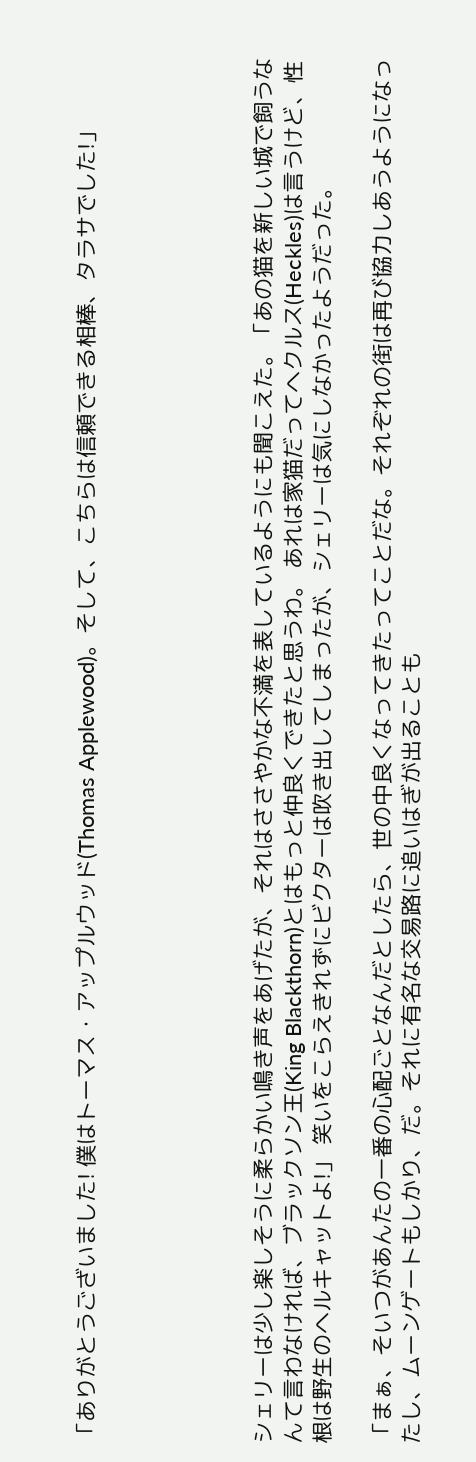「ありがとうございました! 僕はトーマス・アップルウッド(Thomas Applewood)。そして、こちらは信頼できる相棒、タラサでした!」





シェリーは少し楽しそうに柔らかい鳴き声をあげたが、それはささやかな不満を表しているようにも聞こえた。「あの猫を新しい城で飼うなんて言わなければ、ブラックソン王(King Blackthorn)とはもっと仲良くできたと思うわ。 あれは家猫だってヘクルス(Heckles)は言うけど、性根は野生のヘルキャットよ!」 笑いをこらえきれずにビクターは吹き出してしまったが、シェリーは気にしなかったようだった。

「まぁ、そいつがあんたの一番の心配ごとなんだとしたら、世の中良くなってきたってことだな。それぞれの街は再び協力しあうようになったし、ムーンゲートもしかり、だ。それに有名な交易路に追いはぎが出ることも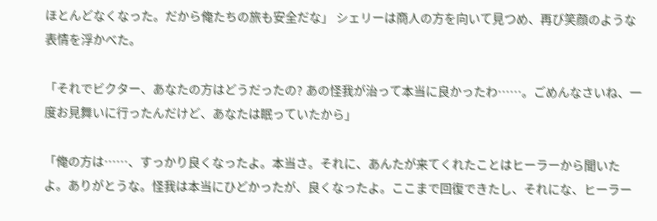ほとんどなくなった。だから俺たちの旅も安全だな」 シェリーは商人の方を向いて見つめ、再び笑顔のような表情を浮かべた。

「それでビクター、あなたの方はどうだったの? あの怪我が治って本当に良かったわ……。ごめんなさいね、一度お見舞いに行ったんだけど、あなたは眠っていたから」

「俺の方は……、すっかり良くなったよ。本当さ。それに、あんたが来てくれたことはヒーラーから聞いたよ。ありがとうな。怪我は本当にひどかったが、良くなったよ。ここまで回復できたし、それにな、ヒーラー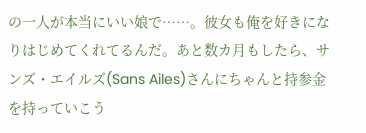の一人が本当にいい娘で……。彼女も俺を好きになりはじめてくれてるんだ。あと数カ月もしたら、サンズ・エイルズ(Sans Ailes)さんにちゃんと持参金を持っていこう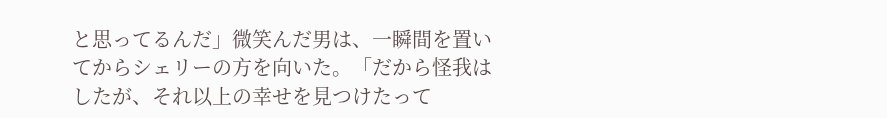と思ってるんだ」微笑んだ男は、一瞬間を置いてからシェリーの方を向いた。「だから怪我はしたが、それ以上の幸せを見つけたって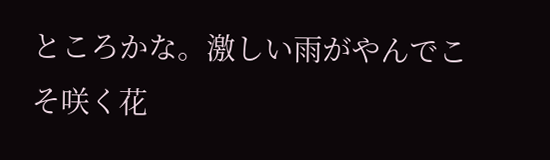ところかな。激しい雨がやんでこそ咲く花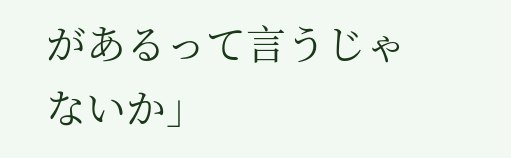があるって言うじゃないか」